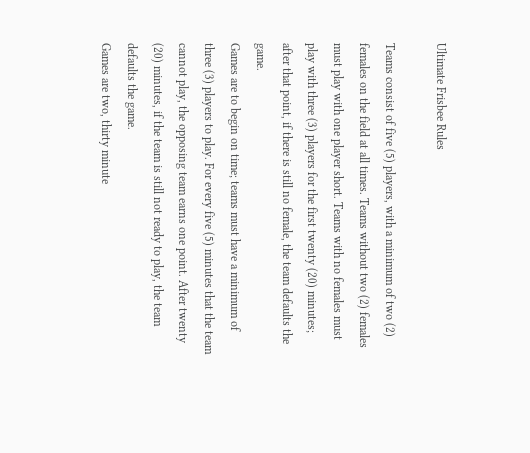Ultimate Frisbee Rules

Teams consist of five (5) players, with a minimum of two (2) females on the field at all times. Teams without two (2) females must play with one player short. Teams with no females must play with three (3) players for the first twenty (20) minutes; after that point, if there is still no female, the team defaults the game.
Games are to begin on time; teams must have a minimum of three (3) players to play. For every five (5) minutes that the team cannot play, the opposing team earns one point. After twenty (20) minutes, if the team is still not ready to play, the team defaults the game.
Games are two, thirty minute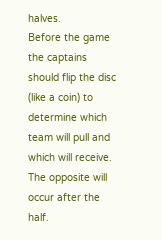halves.
Before the game the captains should flip the disc (like a coin) to determine which team will pull and which will receive. The opposite will occur after the half.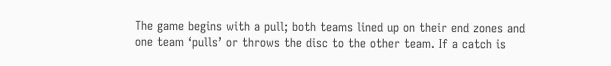The game begins with a pull; both teams lined up on their end zones and one team ‘pulls’ or throws the disc to the other team. If a catch is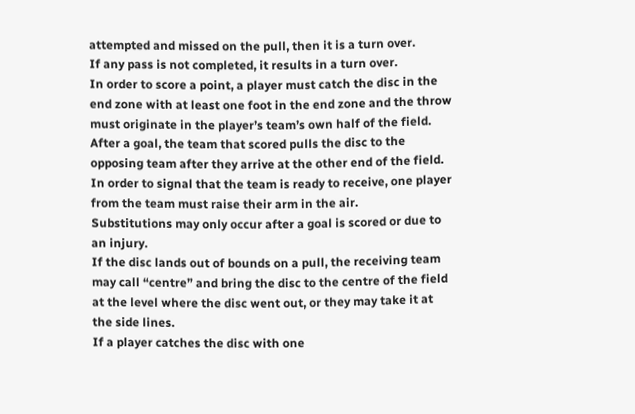attempted and missed on the pull, then it is a turn over.
If any pass is not completed, it results in a turn over.
In order to score a point, a player must catch the disc in the end zone with at least one foot in the end zone and the throw must originate in the player’s team’s own half of the field.
After a goal, the team that scored pulls the disc to the opposing team after they arrive at the other end of the field. In order to signal that the team is ready to receive, one player from the team must raise their arm in the air.
Substitutions may only occur after a goal is scored or due to an injury.
If the disc lands out of bounds on a pull, the receiving team may call “centre” and bring the disc to the centre of the field at the level where the disc went out, or they may take it at the side lines.
If a player catches the disc with one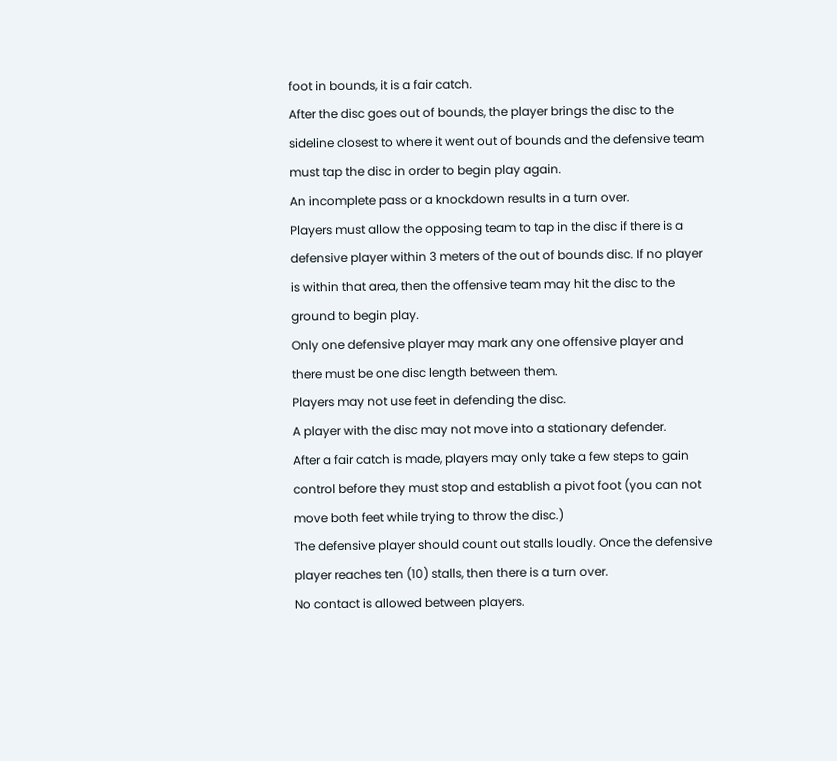foot in bounds, it is a fair catch.
After the disc goes out of bounds, the player brings the disc to the sideline closest to where it went out of bounds and the defensive team must tap the disc in order to begin play again.
An incomplete pass or a knockdown results in a turn over.
Players must allow the opposing team to tap in the disc if there is a defensive player within 3 meters of the out of bounds disc. If no player is within that area, then the offensive team may hit the disc to the ground to begin play.
Only one defensive player may mark any one offensive player and there must be one disc length between them.
Players may not use feet in defending the disc.
A player with the disc may not move into a stationary defender.
After a fair catch is made, players may only take a few steps to gain control before they must stop and establish a pivot foot (you can not move both feet while trying to throw the disc.)
The defensive player should count out stalls loudly. Once the defensive player reaches ten (10) stalls, then there is a turn over.
No contact is allowed between players.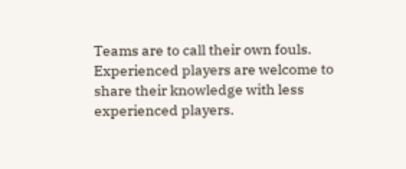Teams are to call their own fouls.
Experienced players are welcome to share their knowledge with less experienced players.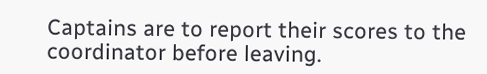Captains are to report their scores to the coordinator before leaving.